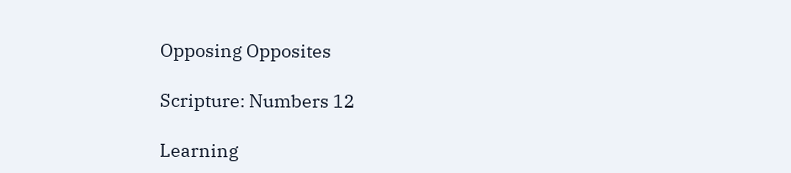Opposing Opposites

Scripture: Numbers 12

Learning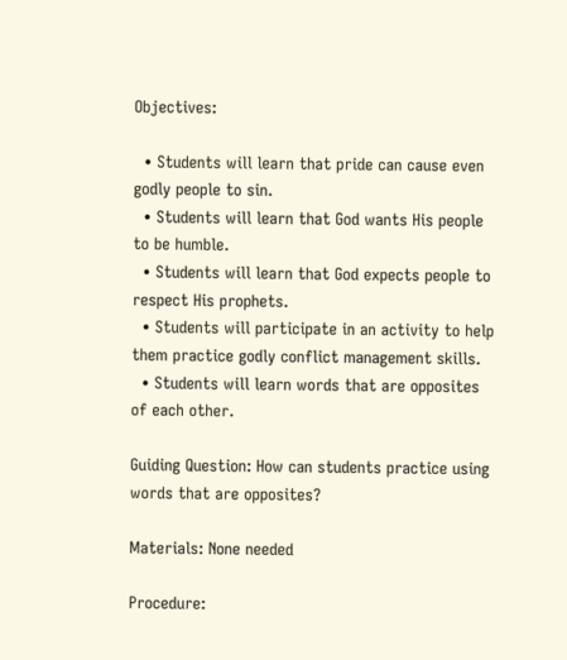Objectives:

  • Students will learn that pride can cause even godly people to sin.
  • Students will learn that God wants His people to be humble.
  • Students will learn that God expects people to respect His prophets.
  • Students will participate in an activity to help them practice godly conflict management skills.
  • Students will learn words that are opposites of each other.

Guiding Question: How can students practice using words that are opposites?

Materials: None needed

Procedure: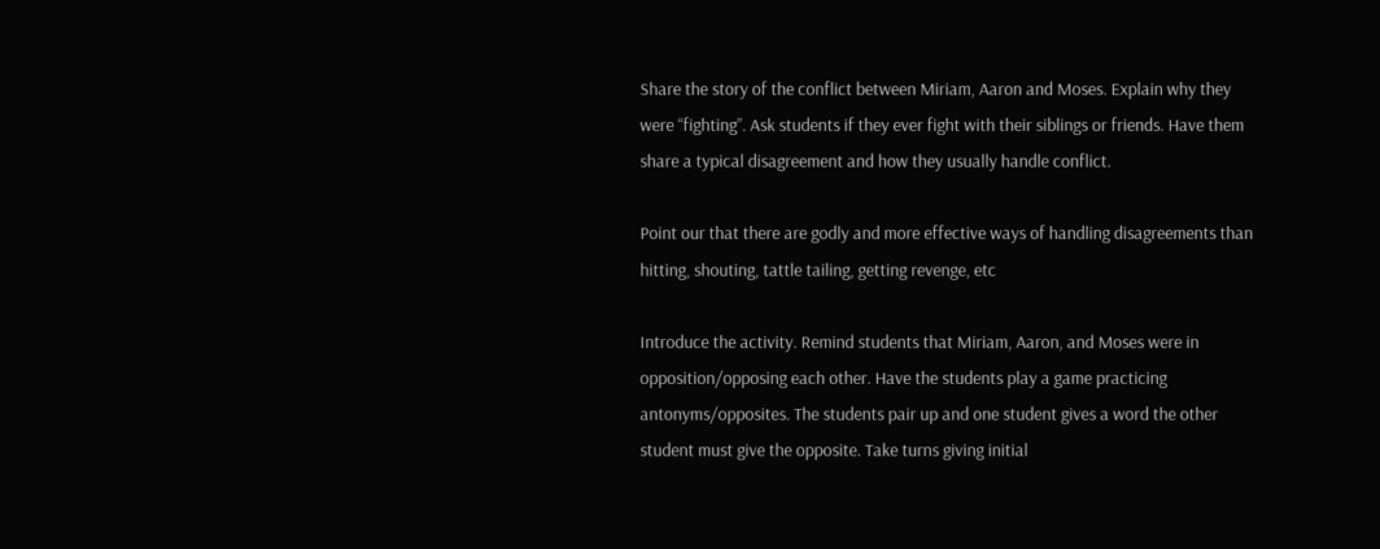Share the story of the conflict between Miriam, Aaron and Moses. Explain why they were “fighting”. Ask students if they ever fight with their siblings or friends. Have them share a typical disagreement and how they usually handle conflict.

Point our that there are godly and more effective ways of handling disagreements than hitting, shouting, tattle tailing, getting revenge, etc

Introduce the activity. Remind students that Miriam, Aaron, and Moses were in opposition/opposing each other. Have the students play a game practicing antonyms/opposites. The students pair up and one student gives a word the other student must give the opposite. Take turns giving initial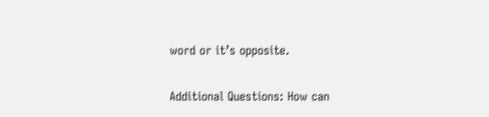word or it’s opposite.

Additional Questions: How can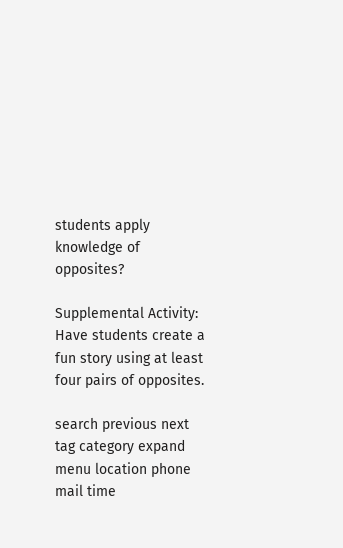students apply knowledge of opposites?

Supplemental Activity: Have students create a fun story using at least four pairs of opposites.

search previous next tag category expand menu location phone mail time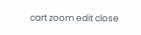cart zoom edit close